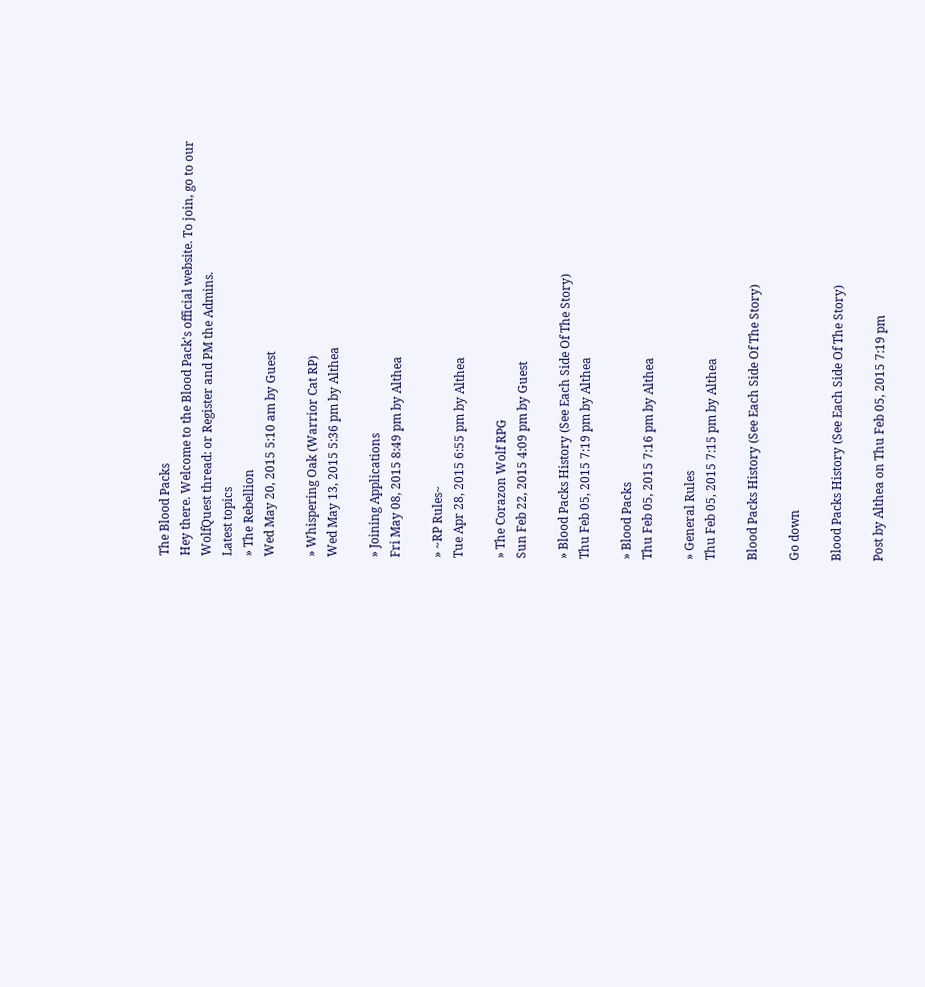The Blood Packs
Hey there. Welcome to the Blood Pack's official website. To join, go to our WolfQuest thread: or Register and PM the Admins.
Latest topics
» The Rebellion
Wed May 20, 2015 5:10 am by Guest

» Whispering Oak (Warrior Cat RP)
Wed May 13, 2015 5:36 pm by Althea

» Joining Applications
Fri May 08, 2015 8:49 pm by Althea

» ~RP Rules~
Tue Apr 28, 2015 6:55 pm by Althea

» The Corazon Wolf RPG
Sun Feb 22, 2015 4:09 pm by Guest

» Blood Packs History (See Each Side Of The Story)
Thu Feb 05, 2015 7:19 pm by Althea

» Blood Packs
Thu Feb 05, 2015 7:16 pm by Althea

» General Rules
Thu Feb 05, 2015 7:15 pm by Althea

Blood Packs History (See Each Side Of The Story)

Go down

Blood Packs History (See Each Side Of The Story)

Post by Althea on Thu Feb 05, 2015 7:19 pm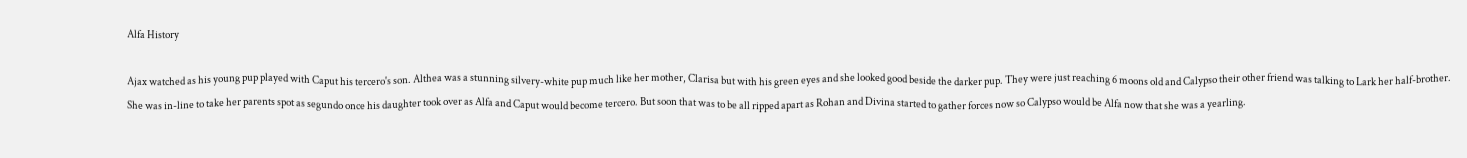Alfa History

Ajax watched as his young pup played with Caput his tercero's son. Althea was a stunning silvery-white pup much like her mother, Clarisa but with his green eyes and she looked good beside the darker pup. They were just reaching 6 moons old and Calypso their other friend was talking to Lark her half-brother. She was in-line to take her parents spot as segundo once his daughter took over as Alfa and Caput would become tercero. But soon that was to be all ripped apart as Rohan and Divina started to gather forces now so Calypso would be Alfa now that she was a yearling.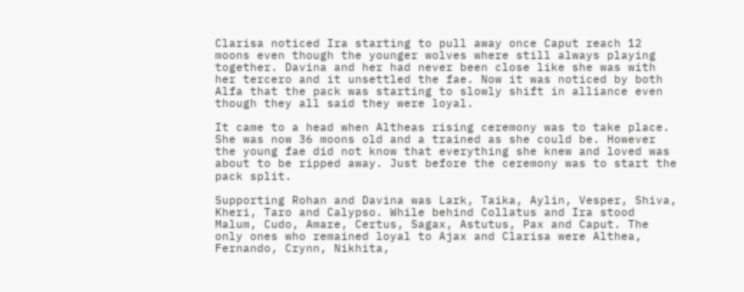Clarisa noticed Ira starting to pull away once Caput reach 12 moons even though the younger wolves where still always playing together. Davina and her had never been close like she was with her tercero and it unsettled the fae. Now it was noticed by both Alfa that the pack was starting to slowly shift in alliance even though they all said they were loyal.

It came to a head when Altheas rising ceremony was to take place. She was now 36 moons old and a trained as she could be. However the young fae did not know that everything she knew and loved was about to be ripped away. Just before the ceremony was to start the pack split.

Supporting Rohan and Davina was Lark, Taika, Aylin, Vesper, Shiva, Kheri, Taro and Calypso. While behind Collatus and Ira stood Malum, Cudo, Amare, Certus, Sagax, Astutus, Pax and Caput. The only ones who remained loyal to Ajax and Clarisa were Althea, Fernando, Crynn, Nikhita,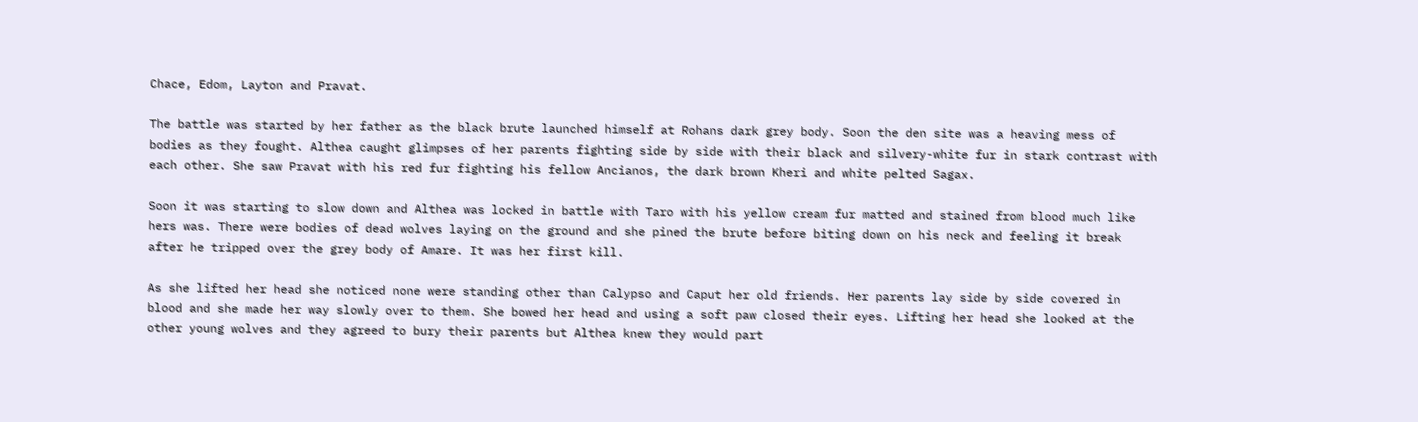Chace, Edom, Layton and Pravat.

The battle was started by her father as the black brute launched himself at Rohans dark grey body. Soon the den site was a heaving mess of bodies as they fought. Althea caught glimpses of her parents fighting side by side with their black and silvery-white fur in stark contrast with each other. She saw Pravat with his red fur fighting his fellow Ancianos, the dark brown Kheri and white pelted Sagax.

Soon it was starting to slow down and Althea was locked in battle with Taro with his yellow cream fur matted and stained from blood much like hers was. There were bodies of dead wolves laying on the ground and she pined the brute before biting down on his neck and feeling it break after he tripped over the grey body of Amare. It was her first kill.

As she lifted her head she noticed none were standing other than Calypso and Caput her old friends. Her parents lay side by side covered in blood and she made her way slowly over to them. She bowed her head and using a soft paw closed their eyes. Lifting her head she looked at the other young wolves and they agreed to bury their parents but Althea knew they would part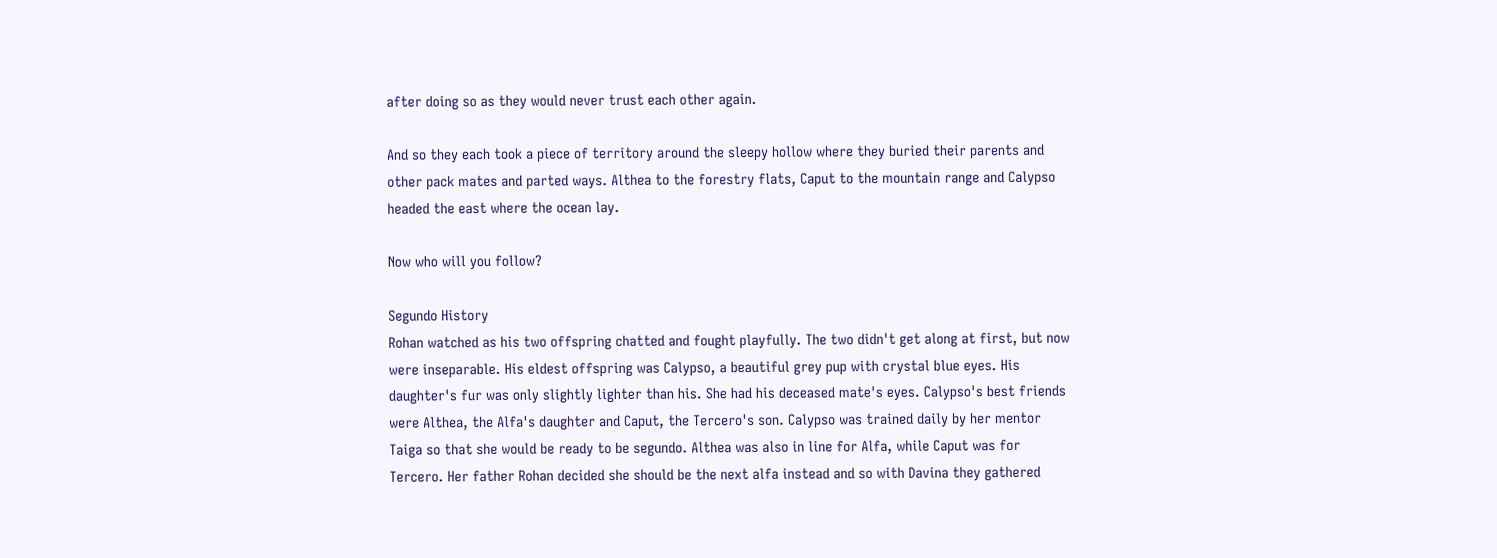after doing so as they would never trust each other again.

And so they each took a piece of territory around the sleepy hollow where they buried their parents and other pack mates and parted ways. Althea to the forestry flats, Caput to the mountain range and Calypso headed the east where the ocean lay.

Now who will you follow?

Segundo History
Rohan watched as his two offspring chatted and fought playfully. The two didn't get along at first, but now were inseparable. His eldest offspring was Calypso, a beautiful grey pup with crystal blue eyes. His daughter's fur was only slightly lighter than his. She had his deceased mate's eyes. Calypso's best friends were Althea, the Alfa's daughter and Caput, the Tercero's son. Calypso was trained daily by her mentor Taiga so that she would be ready to be segundo. Althea was also in line for Alfa, while Caput was for Tercero. Her father Rohan decided she should be the next alfa instead and so with Davina they gathered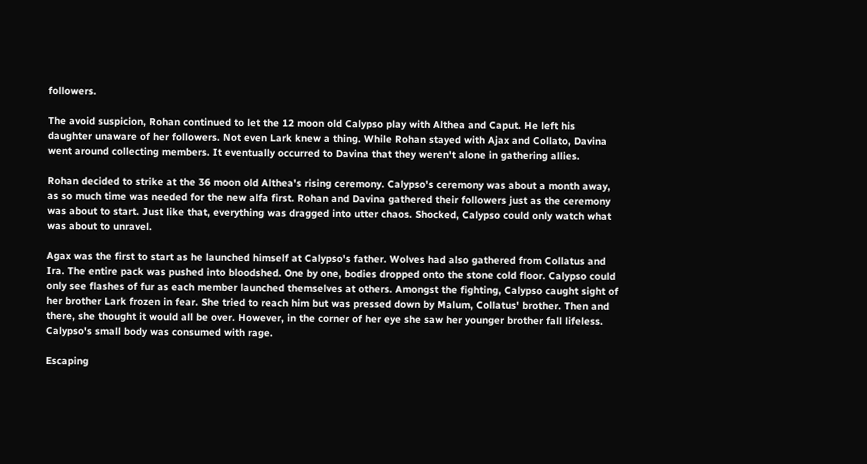followers.

The avoid suspicion, Rohan continued to let the 12 moon old Calypso play with Althea and Caput. He left his daughter unaware of her followers. Not even Lark knew a thing. While Rohan stayed with Ajax and Collato, Davina went around collecting members. It eventually occurred to Davina that they weren't alone in gathering allies.

Rohan decided to strike at the 36 moon old Althea's rising ceremony. Calypso's ceremony was about a month away, as so much time was needed for the new alfa first. Rohan and Davina gathered their followers just as the ceremony was about to start. Just like that, everything was dragged into utter chaos. Shocked, Calypso could only watch what was about to unravel.

Agax was the first to start as he launched himself at Calypso's father. Wolves had also gathered from Collatus and Ira. The entire pack was pushed into bloodshed. One by one, bodies dropped onto the stone cold floor. Calypso could only see flashes of fur as each member launched themselves at others. Amongst the fighting, Calypso caught sight of her brother Lark frozen in fear. She tried to reach him but was pressed down by Malum, Collatus' brother. Then and there, she thought it would all be over. However, in the corner of her eye she saw her younger brother fall lifeless. Calypso's small body was consumed with rage.

Escaping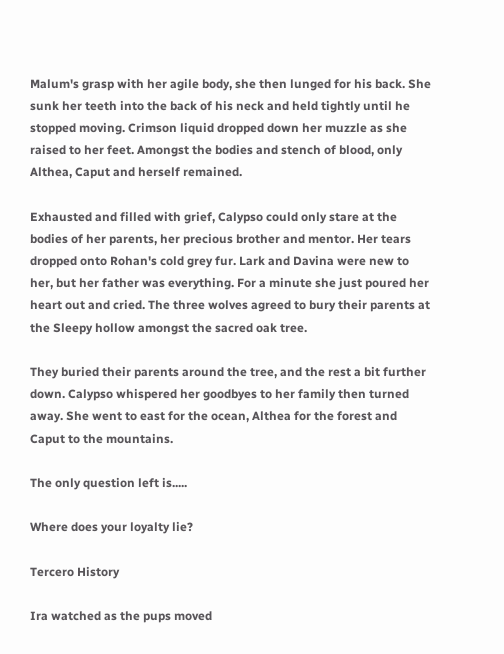Malum's grasp with her agile body, she then lunged for his back. She sunk her teeth into the back of his neck and held tightly until he stopped moving. Crimson liquid dropped down her muzzle as she raised to her feet. Amongst the bodies and stench of blood, only Althea, Caput and herself remained.

Exhausted and filled with grief, Calypso could only stare at the bodies of her parents, her precious brother and mentor. Her tears dropped onto Rohan's cold grey fur. Lark and Davina were new to her, but her father was everything. For a minute she just poured her heart out and cried. The three wolves agreed to bury their parents at the Sleepy hollow amongst the sacred oak tree.

They buried their parents around the tree, and the rest a bit further down. Calypso whispered her goodbyes to her family then turned away. She went to east for the ocean, Althea for the forest and Caput to the mountains.

The only question left is.....

Where does your loyalty lie?

Tercero History

Ira watched as the pups moved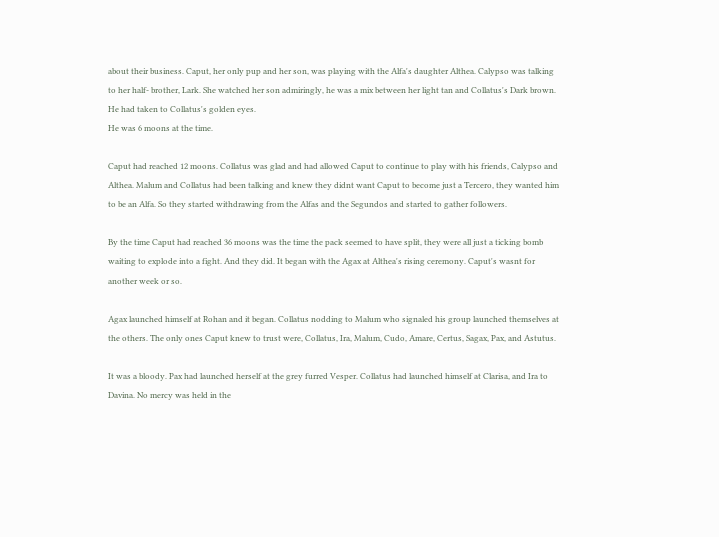about their business. Caput, her only pup and her son, was playing with the Alfa's daughter Althea. Calypso was talking to her half- brother, Lark. She watched her son admiringly, he was a mix between her light tan and Collatus's Dark brown. He had taken to Collatus's golden eyes.
He was 6 moons at the time.

Caput had reached 12 moons. Collatus was glad and had allowed Caput to continue to play with his friends, Calypso and Althea. Malum and Collatus had been talking and knew they didnt want Caput to become just a Tercero, they wanted him to be an Alfa. So they started withdrawing from the Alfas and the Segundos and started to gather followers.

By the time Caput had reached 36 moons was the time the pack seemed to have split, they were all just a ticking bomb waiting to explode into a fight. And they did. It began with the Agax at Althea's rising ceremony. Caput's wasnt for another week or so.

Agax launched himself at Rohan and it began. Collatus nodding to Malum who signaled his group launched themselves at the others. The only ones Caput knew to trust were, Collatus, Ira, Malum, Cudo, Amare, Certus, Sagax, Pax, and Astutus.

It was a bloody. Pax had launched herself at the grey furred Vesper. Collatus had launched himself at Clarisa, and Ira to Davina. No mercy was held in the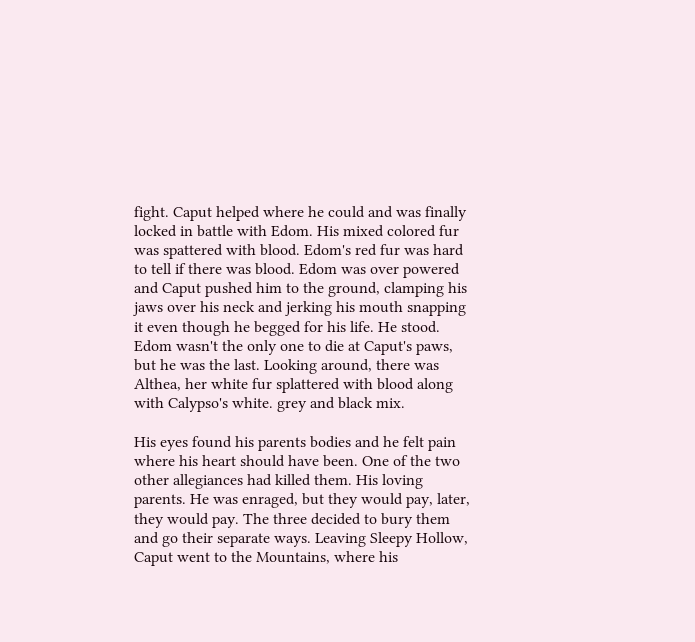fight. Caput helped where he could and was finally locked in battle with Edom. His mixed colored fur was spattered with blood. Edom's red fur was hard to tell if there was blood. Edom was over powered and Caput pushed him to the ground, clamping his jaws over his neck and jerking his mouth snapping it even though he begged for his life. He stood. Edom wasn't the only one to die at Caput's paws, but he was the last. Looking around, there was Althea, her white fur splattered with blood along with Calypso's white. grey and black mix.

His eyes found his parents bodies and he felt pain where his heart should have been. One of the two other allegiances had killed them. His loving parents. He was enraged, but they would pay, later, they would pay. The three decided to bury them and go their separate ways. Leaving Sleepy Hollow, Caput went to the Mountains, where his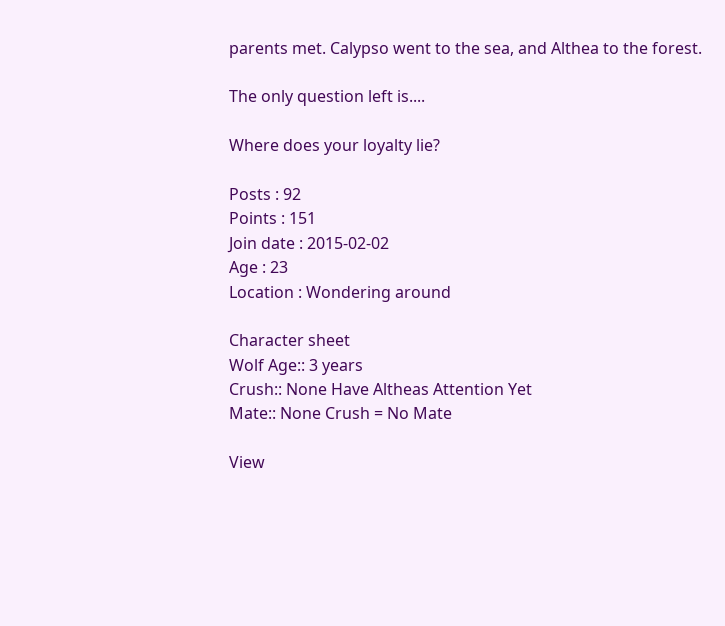parents met. Calypso went to the sea, and Althea to the forest.

The only question left is....

Where does your loyalty lie?

Posts : 92
Points : 151
Join date : 2015-02-02
Age : 23
Location : Wondering around

Character sheet
Wolf Age:: 3 years
Crush:: None Have Altheas Attention Yet
Mate:: None Crush = No Mate

View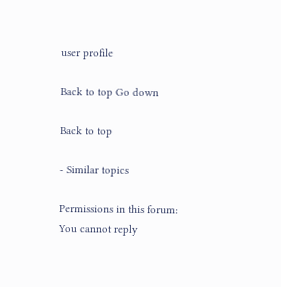user profile

Back to top Go down

Back to top

- Similar topics

Permissions in this forum:
You cannot reply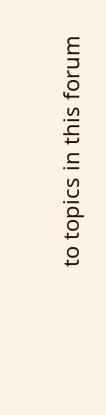to topics in this forum